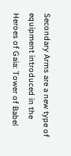Secondary Arms are a new type of equipment introduced in the Heroes of Gaia: Tower of Babel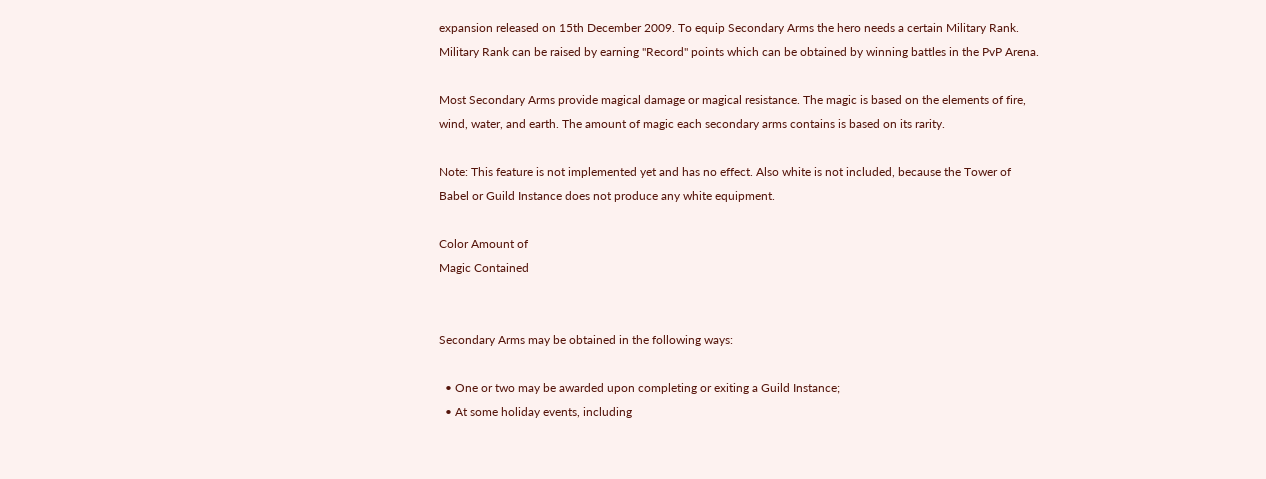expansion released on 15th December 2009. To equip Secondary Arms the hero needs a certain Military Rank. Military Rank can be raised by earning "Record" points which can be obtained by winning battles in the PvP Arena.

Most Secondary Arms provide magical damage or magical resistance. The magic is based on the elements of fire, wind, water, and earth. The amount of magic each secondary arms contains is based on its rarity.

Note: This feature is not implemented yet and has no effect. Also white is not included, because the Tower of Babel or Guild Instance does not produce any white equipment.

Color Amount of
Magic Contained


Secondary Arms may be obtained in the following ways:

  • One or two may be awarded upon completing or exiting a Guild Instance;
  • At some holiday events, including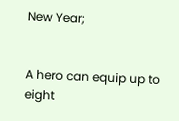New Year;


A hero can equip up to eight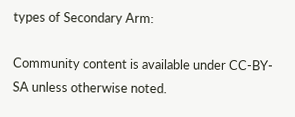types of Secondary Arm:

Community content is available under CC-BY-SA unless otherwise noted.